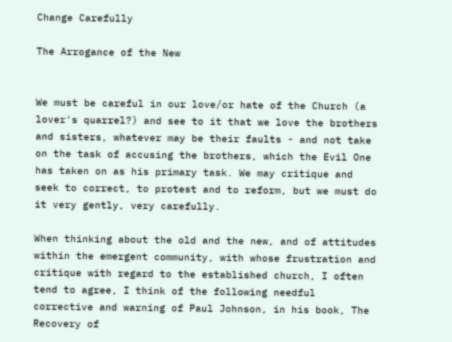Change Carefully

The Arrogance of the New


We must be careful in our love/or hate of the Church (a lover's quarrel?) and see to it that we love the brothers and sisters, whatever may be their faults - and not take on the task of accusing the brothers, which the Evil One has taken on as his primary task. We may critique and seek to correct, to protest and to reform, but we must do it very gently, very carefully.

When thinking about the old and the new, and of attitudes within the emergent community, with whose frustration and critique with regard to the established church, I often tend to agree, I think of the following needful corrective and warning of Paul Johnson, in his book, The Recovery of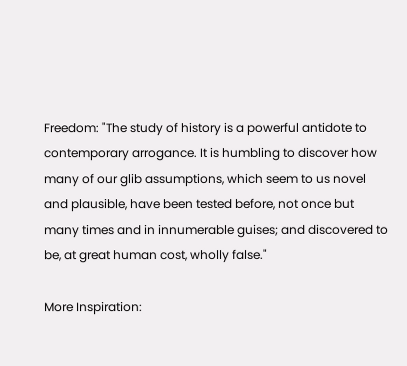Freedom: "The study of history is a powerful antidote to contemporary arrogance. It is humbling to discover how many of our glib assumptions, which seem to us novel and plausible, have been tested before, not once but many times and in innumerable guises; and discovered to be, at great human cost, wholly false."

More Inspiration: